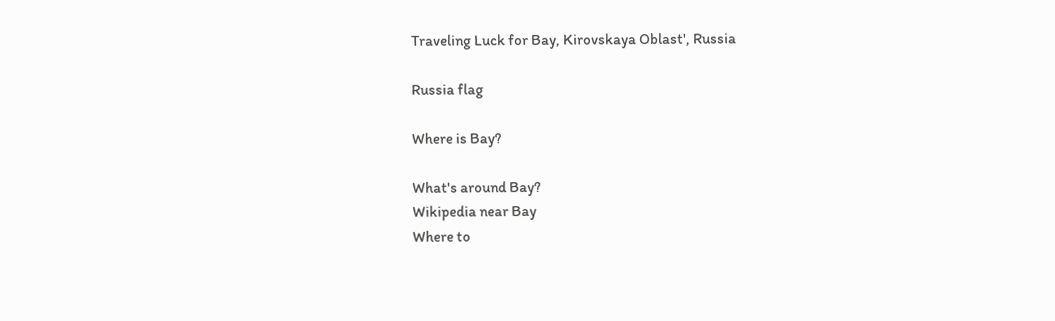Traveling Luck for Bay, Kirovskaya Oblast', Russia

Russia flag

Where is Bay?

What's around Bay?
Wikipedia near Bay
Where to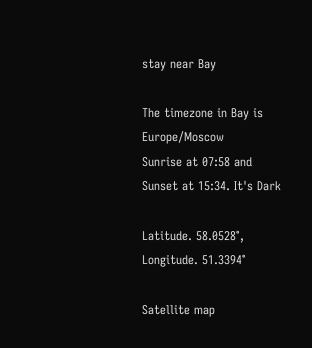stay near Bay

The timezone in Bay is Europe/Moscow
Sunrise at 07:58 and Sunset at 15:34. It's Dark

Latitude. 58.0528°, Longitude. 51.3394°

Satellite map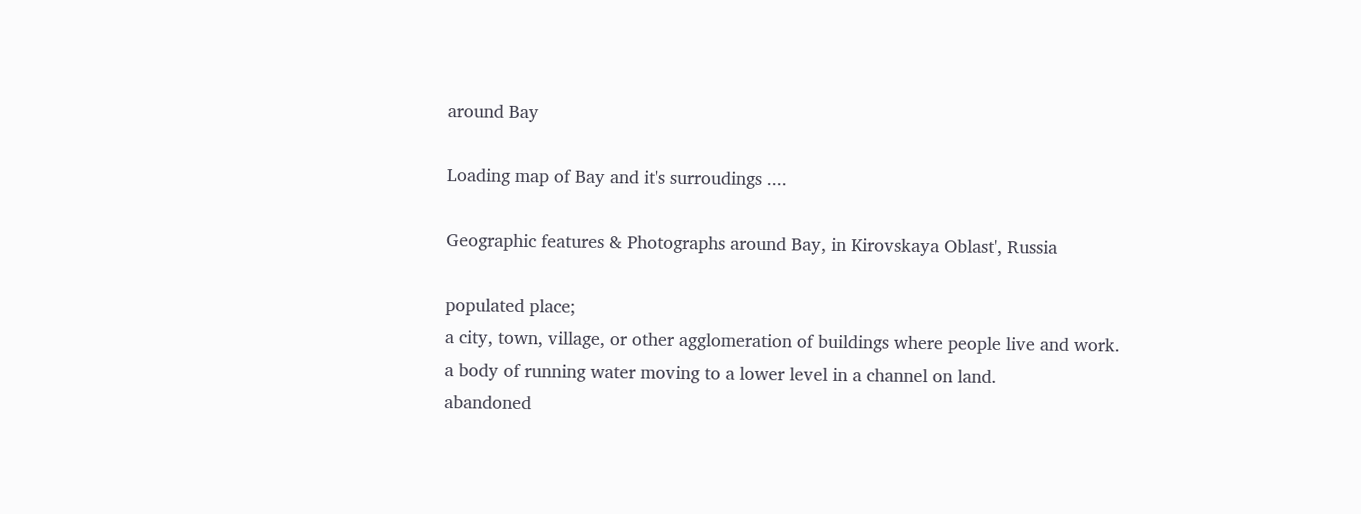around Bay

Loading map of Bay and it's surroudings ....

Geographic features & Photographs around Bay, in Kirovskaya Oblast', Russia

populated place;
a city, town, village, or other agglomeration of buildings where people live and work.
a body of running water moving to a lower level in a channel on land.
abandoned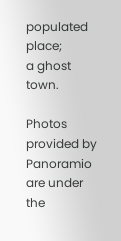populated place;
a ghost town.

Photos provided by Panoramio are under the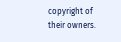copyright of their owners.